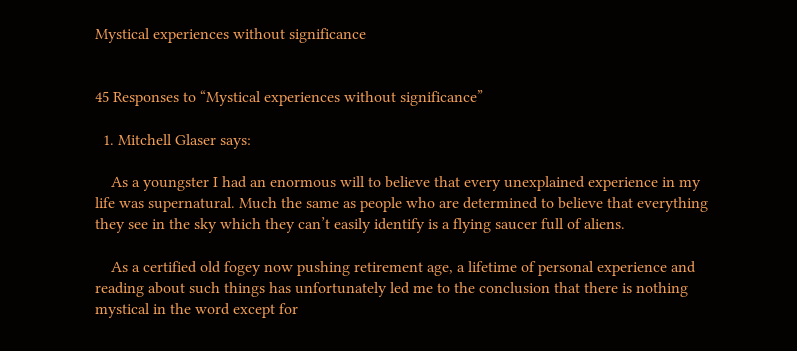Mystical experiences without significance


45 Responses to “Mystical experiences without significance”

  1. Mitchell Glaser says:

    As a youngster I had an enormous will to believe that every unexplained experience in my life was supernatural. Much the same as people who are determined to believe that everything they see in the sky which they can’t easily identify is a flying saucer full of aliens.

    As a certified old fogey now pushing retirement age, a lifetime of personal experience and reading about such things has unfortunately led me to the conclusion that there is nothing mystical in the word except for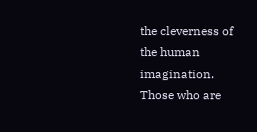the cleverness of the human imagination. Those who are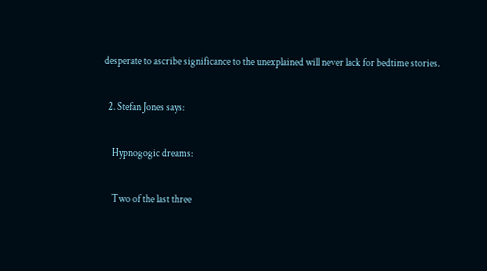desperate to ascribe significance to the unexplained will never lack for bedtime stories.

  2. Stefan Jones says:

    Hypnogogic dreams:

    Two of the last three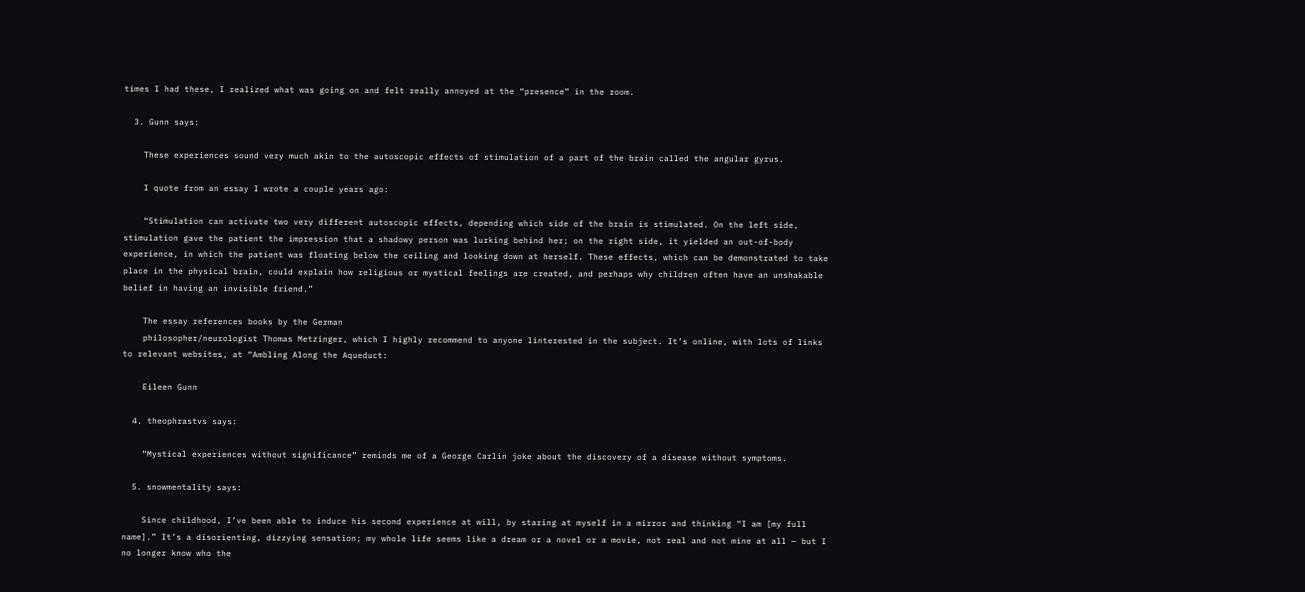times I had these, I realized what was going on and felt really annoyed at the “presence” in the room.

  3. Gunn says:

    These experiences sound very much akin to the autoscopic effects of stimulation of a part of the brain called the angular gyrus.

    I quote from an essay I wrote a couple years ago:

    “Stimulation can activate two very different autoscopic effects, depending which side of the brain is stimulated. On the left side, stimulation gave the patient the impression that a shadowy person was lurking behind her; on the right side, it yielded an out-of-body experience, in which the patient was floating below the ceiling and looking down at herself. These effects, which can be demonstrated to take place in the physical brain, could explain how religious or mystical feelings are created, and perhaps why children often have an unshakable belief in having an invisible friend.”

    The essay references books by the German
    philosopher/neurologist Thomas Metzinger, which I highly recommend to anyone linterested in the subject. It’s online, with lots of links to relevant websites, at “Ambling Along the Aqueduct:

    Eileen Gunn

  4. theophrastvs says:

    “Mystical experiences without significance” reminds me of a George Carlin joke about the discovery of a disease without symptoms.

  5. snowmentality says:

    Since childhood, I’ve been able to induce his second experience at will, by staring at myself in a mirror and thinking “I am [my full name].” It’s a disorienting, dizzying sensation; my whole life seems like a dream or a novel or a movie, not real and not mine at all — but I no longer know who the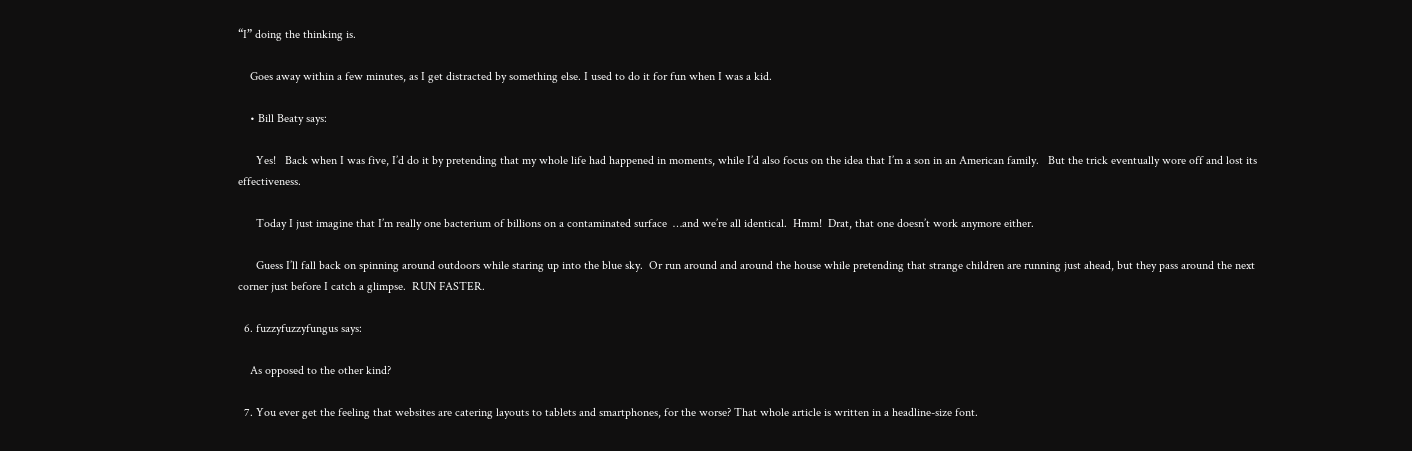“I” doing the thinking is.

    Goes away within a few minutes, as I get distracted by something else. I used to do it for fun when I was a kid.

    • Bill Beaty says:

      Yes!   Back when I was five, I’d do it by pretending that my whole life had happened in moments, while I’d also focus on the idea that I’m a son in an American family.   But the trick eventually wore off and lost its effectiveness.

      Today I just imagine that I’m really one bacterium of billions on a contaminated surface  …and we’re all identical.  Hmm!  Drat, that one doesn’t work anymore either.

      Guess I’ll fall back on spinning around outdoors while staring up into the blue sky.  Or run around and around the house while pretending that strange children are running just ahead, but they pass around the next corner just before I catch a glimpse.  RUN FASTER.

  6. fuzzyfuzzyfungus says:

    As opposed to the other kind?

  7. You ever get the feeling that websites are catering layouts to tablets and smartphones, for the worse? That whole article is written in a headline-size font.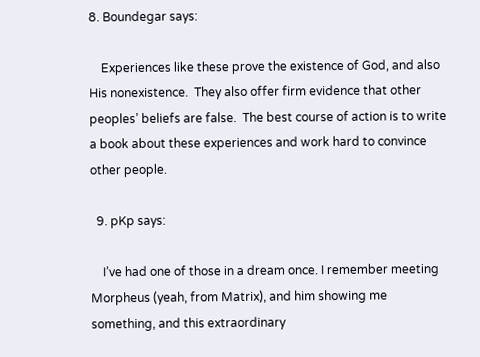8. Boundegar says:

    Experiences like these prove the existence of God, and also His nonexistence.  They also offer firm evidence that other peoples’ beliefs are false.  The best course of action is to write a book about these experiences and work hard to convince other people.

  9. pKp says:

    I’ve had one of those in a dream once. I remember meeting Morpheus (yeah, from Matrix), and him showing me something, and this extraordinary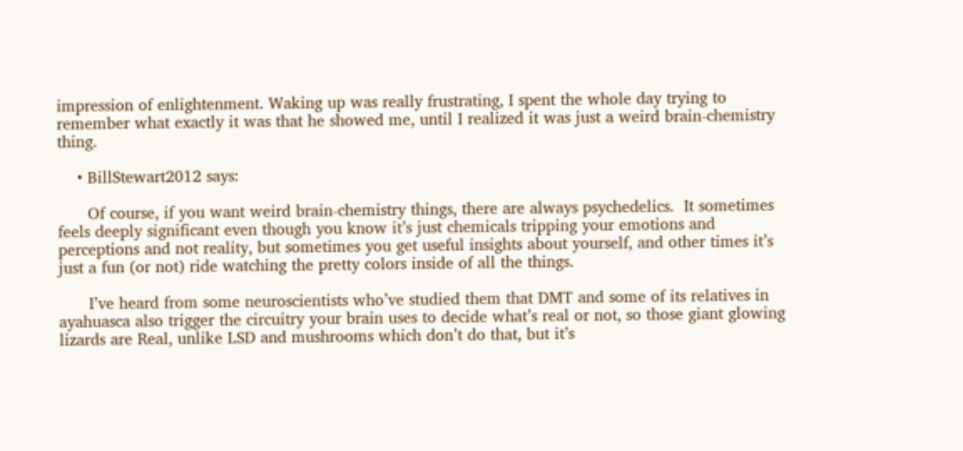impression of enlightenment. Waking up was really frustrating, I spent the whole day trying to remember what exactly it was that he showed me, until I realized it was just a weird brain-chemistry thing.

    • BillStewart2012 says:

      Of course, if you want weird brain-chemistry things, there are always psychedelics.  It sometimes feels deeply significant even though you know it’s just chemicals tripping your emotions and perceptions and not reality, but sometimes you get useful insights about yourself, and other times it’s just a fun (or not) ride watching the pretty colors inside of all the things.

      I’ve heard from some neuroscientists who’ve studied them that DMT and some of its relatives in ayahuasca also trigger the circuitry your brain uses to decide what’s real or not, so those giant glowing lizards are Real, unlike LSD and mushrooms which don’t do that, but it’s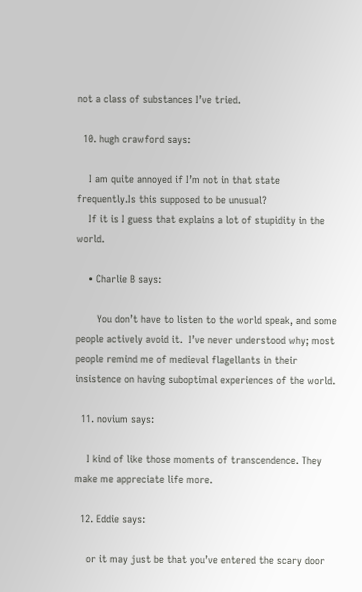not a class of substances I’ve tried.

  10. hugh crawford says:

    I am quite annoyed if I’m not in that state frequently.Is this supposed to be unusual?
    If it is I guess that explains a lot of stupidity in the world.

    • Charlie B says:

       You don’t have to listen to the world speak, and some people actively avoid it.  I’ve never understood why; most people remind me of medieval flagellants in their insistence on having suboptimal experiences of the world.

  11. novium says:

    I kind of like those moments of transcendence. They make me appreciate life more.

  12. Eddie says:

    or it may just be that you’ve entered the scary door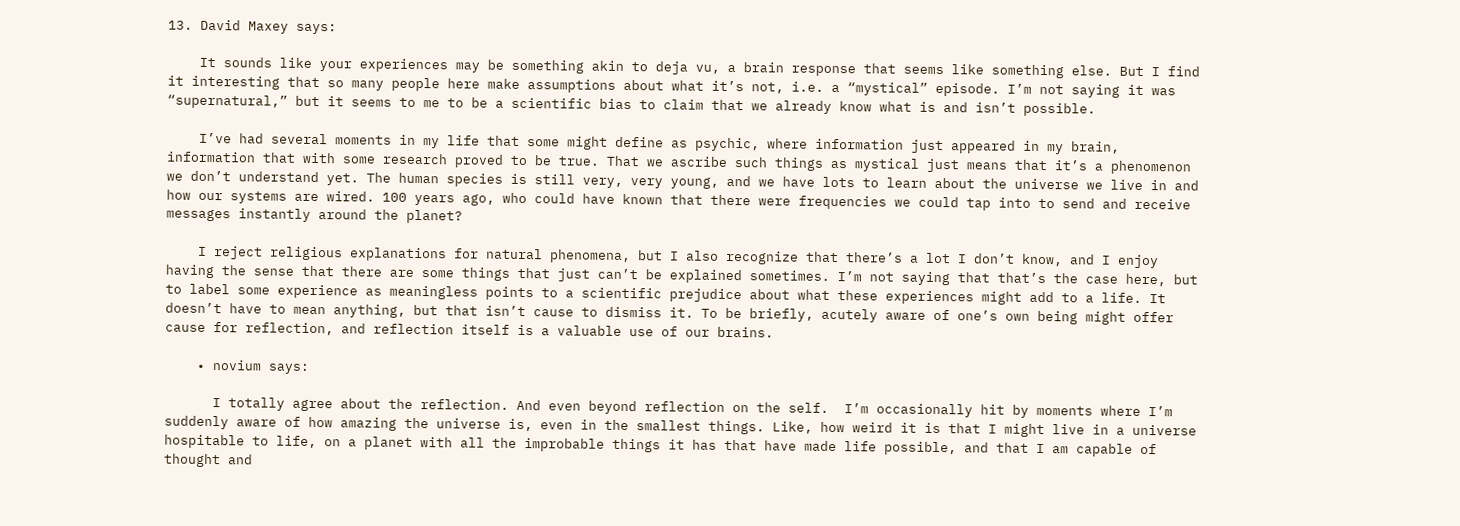13. David Maxey says:

    It sounds like your experiences may be something akin to deja vu, a brain response that seems like something else. But I find it interesting that so many people here make assumptions about what it’s not, i.e. a “mystical” episode. I’m not saying it was “supernatural,” but it seems to me to be a scientific bias to claim that we already know what is and isn’t possible.

    I’ve had several moments in my life that some might define as psychic, where information just appeared in my brain, information that with some research proved to be true. That we ascribe such things as mystical just means that it’s a phenomenon we don’t understand yet. The human species is still very, very young, and we have lots to learn about the universe we live in and how our systems are wired. 100 years ago, who could have known that there were frequencies we could tap into to send and receive messages instantly around the planet?

    I reject religious explanations for natural phenomena, but I also recognize that there’s a lot I don’t know, and I enjoy having the sense that there are some things that just can’t be explained sometimes. I’m not saying that that’s the case here, but to label some experience as meaningless points to a scientific prejudice about what these experiences might add to a life. It doesn’t have to mean anything, but that isn’t cause to dismiss it. To be briefly, acutely aware of one’s own being might offer cause for reflection, and reflection itself is a valuable use of our brains.

    • novium says:

      I totally agree about the reflection. And even beyond reflection on the self.  I’m occasionally hit by moments where I’m suddenly aware of how amazing the universe is, even in the smallest things. Like, how weird it is that I might live in a universe hospitable to life, on a planet with all the improbable things it has that have made life possible, and that I am capable of thought and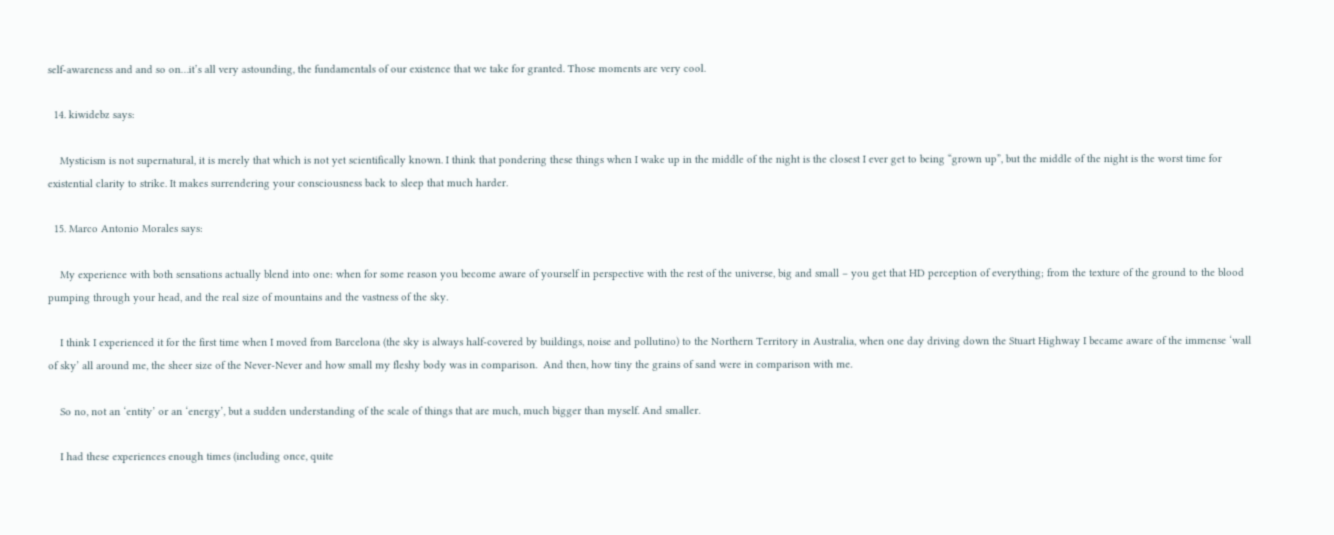self-awareness and and so on…it’s all very astounding, the fundamentals of our existence that we take for granted. Those moments are very cool.

  14. kiwidebz says:

    Mysticism is not supernatural, it is merely that which is not yet scientifically known. I think that pondering these things when I wake up in the middle of the night is the closest I ever get to being “grown up”, but the middle of the night is the worst time for existential clarity to strike. It makes surrendering your consciousness back to sleep that much harder.

  15. Marco Antonio Morales says:

    My experience with both sensations actually blend into one: when for some reason you become aware of yourself in perspective with the rest of the universe, big and small – you get that HD perception of everything; from the texture of the ground to the blood pumping through your head, and the real size of mountains and the vastness of the sky.

    I think I experienced it for the first time when I moved from Barcelona (the sky is always half-covered by buildings, noise and pollutino) to the Northern Territory in Australia, when one day driving down the Stuart Highway I became aware of the immense ‘wall of sky’ all around me, the sheer size of the Never-Never and how small my fleshy body was in comparison.  And then, how tiny the grains of sand were in comparison with me.

    So no, not an ‘entity’ or an ‘energy’, but a sudden understanding of the scale of things that are much, much bigger than myself. And smaller.

    I had these experiences enough times (including once, quite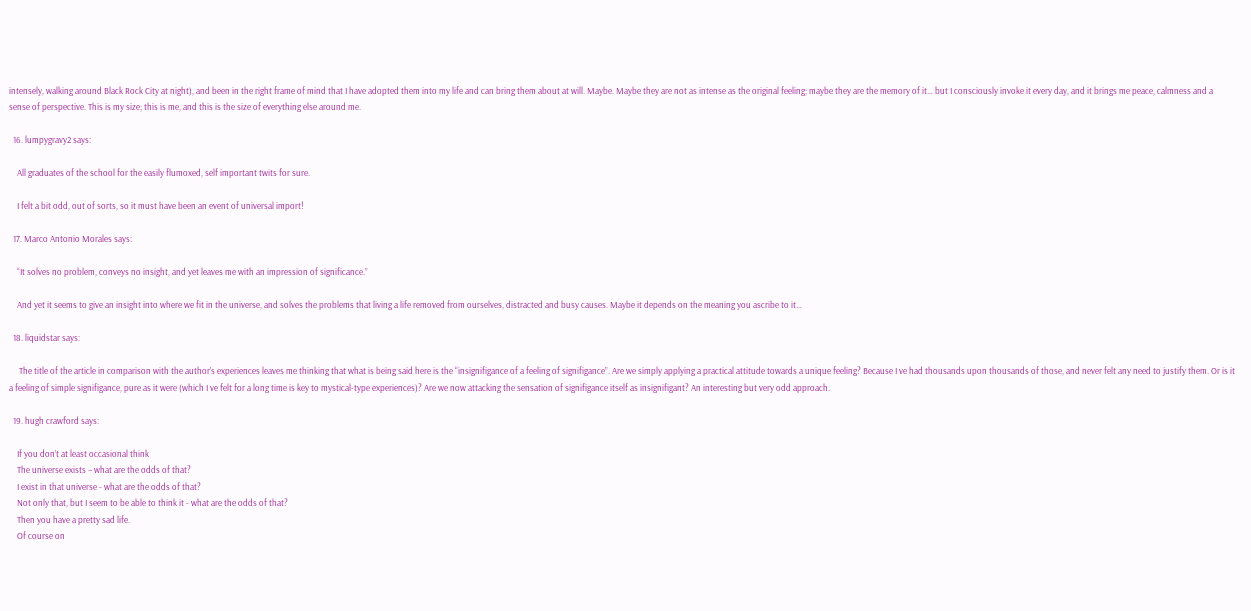intensely, walking around Black Rock City at night), and been in the right frame of mind that I have adopted them into my life and can bring them about at will. Maybe. Maybe they are not as intense as the original feeling; maybe they are the memory of it… but I consciously invoke it every day, and it brings me peace, calmness and a sense of perspective. This is my size; this is me, and this is the size of everything else around me.

  16. lumpygravy2 says:

    All graduates of the school for the easily flumoxed, self important twits for sure.

    I felt a bit odd, out of sorts, so it must have been an event of universal import!

  17. Marco Antonio Morales says:

    “It solves no problem, conveys no insight, and yet leaves me with an impression of significance.”

    And yet it seems to give an insight into where we fit in the universe, and solves the problems that living a life removed from ourselves, distracted and busy causes. Maybe it depends on the meaning you ascribe to it…

  18. liquidstar says:

     The title of the article in comparison with the author’s experiences leaves me thinking that what is being said here is the “insignifigance of a feeling of signifigance”. Are we simply applying a practical attitude towards a unique feeling? Because I ve had thousands upon thousands of those, and never felt any need to justify them. Or is it a feeling of simple signifigance, pure as it were (which I ve felt for a long time is key to mystical-type experiences)? Are we now attacking the sensation of signifigance itself as insignifigant? An interesting but very odd approach.

  19. hugh crawford says:

    If you don’t at least occasional think
    The universe exists – what are the odds of that?
    I exist in that universe - what are the odds of that?
    Not only that, but I seem to be able to think it - what are the odds of that?
    Then you have a pretty sad life.
    Of course on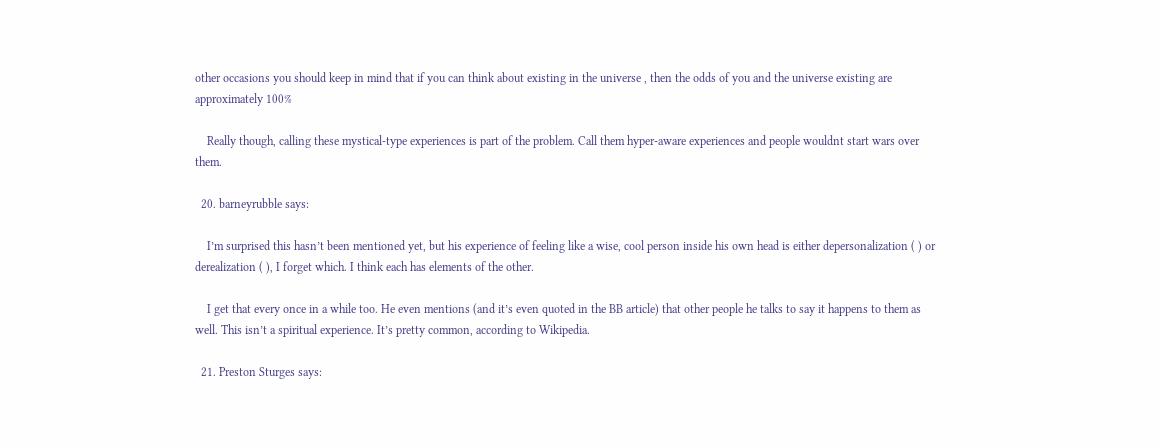other occasions you should keep in mind that if you can think about existing in the universe , then the odds of you and the universe existing are approximately 100%

    Really though, calling these mystical-type experiences is part of the problem. Call them hyper-aware experiences and people wouldnt start wars over them.

  20. barneyrubble says:

    I’m surprised this hasn’t been mentioned yet, but his experience of feeling like a wise, cool person inside his own head is either depersonalization ( ) or derealization ( ), I forget which. I think each has elements of the other.

    I get that every once in a while too. He even mentions (and it’s even quoted in the BB article) that other people he talks to say it happens to them as well. This isn’t a spiritual experience. It’s pretty common, according to Wikipedia.

  21. Preston Sturges says: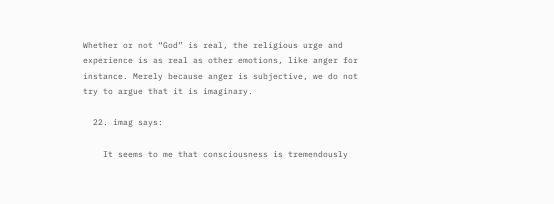Whether or not “God” is real, the religious urge and experience is as real as other emotions, like anger for instance. Merely because anger is subjective, we do not try to argue that it is imaginary.

  22. imag says:

    It seems to me that consciousness is tremendously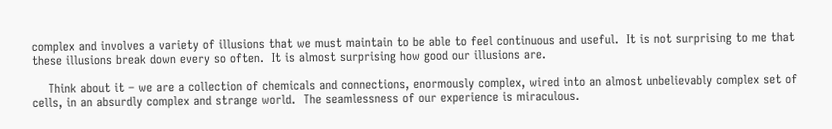complex and involves a variety of illusions that we must maintain to be able to feel continuous and useful.  It is not surprising to me that these illusions break down every so often.  It is almost surprising how good our illusions are.

    Think about it – we are a collection of chemicals and connections, enormously complex, wired into an almost unbelievably complex set of cells, in an absurdly complex and strange world.  The seamlessness of our experience is miraculous.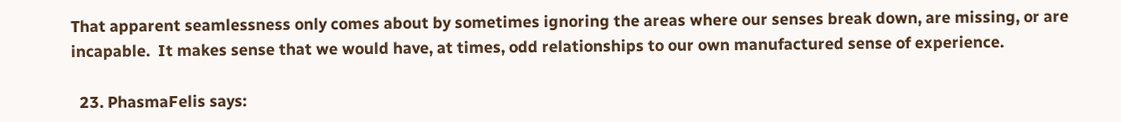That apparent seamlessness only comes about by sometimes ignoring the areas where our senses break down, are missing, or are incapable.  It makes sense that we would have, at times, odd relationships to our own manufactured sense of experience.

  23. PhasmaFelis says: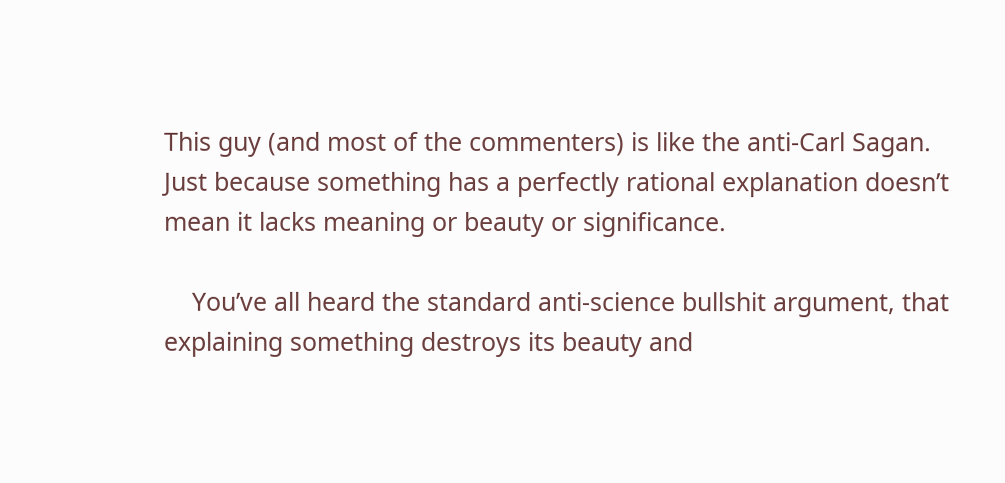This guy (and most of the commenters) is like the anti-Carl Sagan. Just because something has a perfectly rational explanation doesn’t mean it lacks meaning or beauty or significance.

    You’ve all heard the standard anti-science bullshit argument, that explaining something destroys its beauty and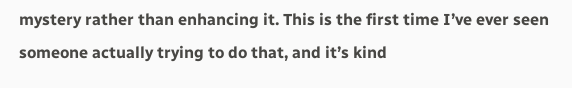mystery rather than enhancing it. This is the first time I’ve ever seen someone actually trying to do that, and it’s kind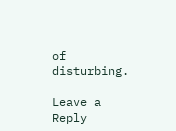of disturbing.

Leave a Reply